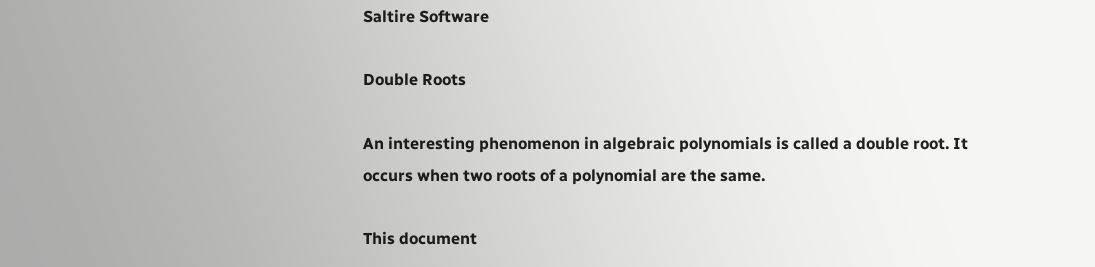Saltire Software

Double Roots

An interesting phenomenon in algebraic polynomials is called a double root. It occurs when two roots of a polynomial are the same.

This document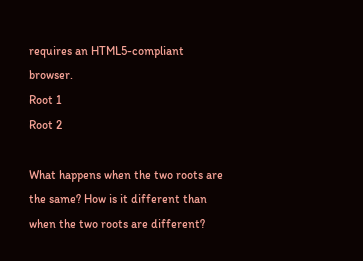requires an HTML5-compliant browser.
Root 1
Root 2

What happens when the two roots are the same? How is it different than when the two roots are different?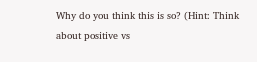Why do you think this is so? (Hint: Think about positive vs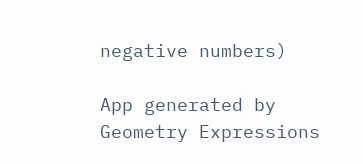negative numbers)

App generated by Geometry Expressions